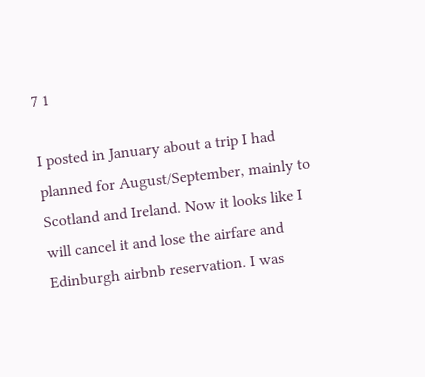7 1

I posted in January about a trip I had planned for August/September, mainly to Scotland and Ireland. Now it looks like I will cancel it and lose the airfare and Edinburgh airbnb reservation. I was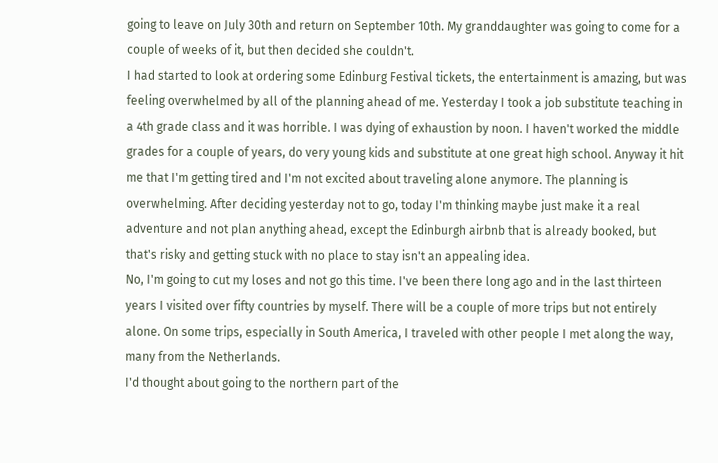going to leave on July 30th and return on September 10th. My granddaughter was going to come for a couple of weeks of it, but then decided she couldn't.
I had started to look at ordering some Edinburg Festival tickets, the entertainment is amazing, but was feeling overwhelmed by all of the planning ahead of me. Yesterday I took a job substitute teaching in a 4th grade class and it was horrible. I was dying of exhaustion by noon. I haven't worked the middle grades for a couple of years, do very young kids and substitute at one great high school. Anyway it hit me that I'm getting tired and I'm not excited about traveling alone anymore. The planning is overwhelming. After deciding yesterday not to go, today I'm thinking maybe just make it a real adventure and not plan anything ahead, except the Edinburgh airbnb that is already booked, but that's risky and getting stuck with no place to stay isn't an appealing idea.
No, I'm going to cut my loses and not go this time. I've been there long ago and in the last thirteen years I visited over fifty countries by myself. There will be a couple of more trips but not entirely alone. On some trips, especially in South America, I traveled with other people I met along the way, many from the Netherlands.
I'd thought about going to the northern part of the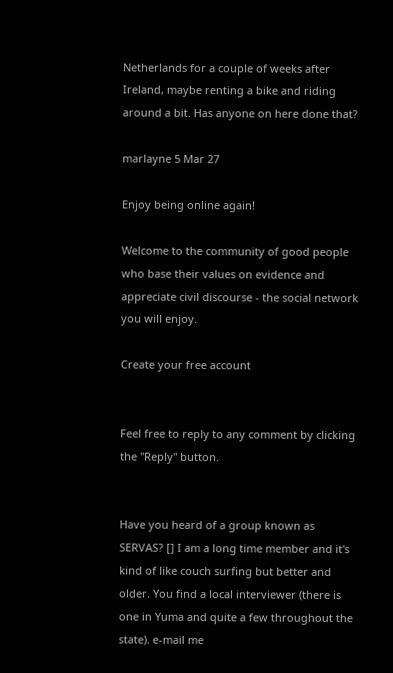Netherlands for a couple of weeks after Ireland, maybe renting a bike and riding around a bit. Has anyone on here done that?

marlayne 5 Mar 27

Enjoy being online again!

Welcome to the community of good people who base their values on evidence and appreciate civil discourse - the social network you will enjoy.

Create your free account


Feel free to reply to any comment by clicking the "Reply" button.


Have you heard of a group known as SERVAS? [] I am a long time member and it's kind of like couch surfing but better and older. You find a local interviewer (there is one in Yuma and quite a few throughout the state). e-mail me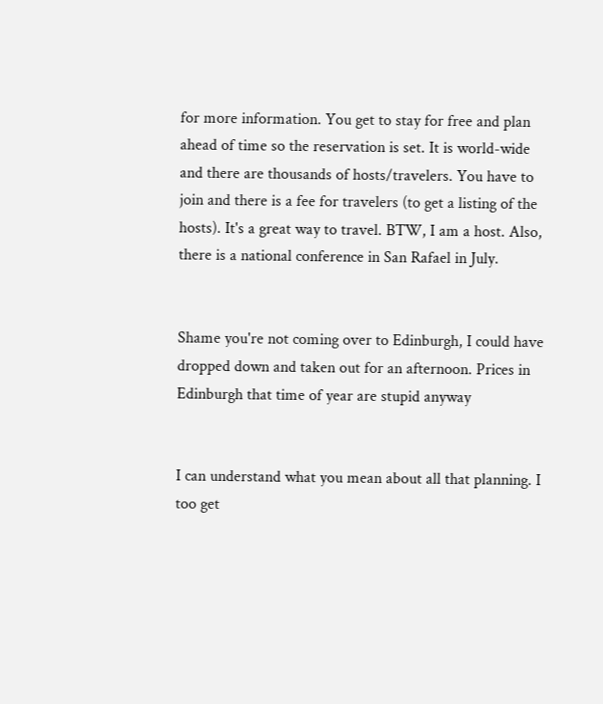for more information. You get to stay for free and plan ahead of time so the reservation is set. It is world-wide and there are thousands of hosts/travelers. You have to join and there is a fee for travelers (to get a listing of the hosts). It's a great way to travel. BTW, I am a host. Also, there is a national conference in San Rafael in July.


Shame you're not coming over to Edinburgh, I could have dropped down and taken out for an afternoon. Prices in Edinburgh that time of year are stupid anyway


I can understand what you mean about all that planning. I too get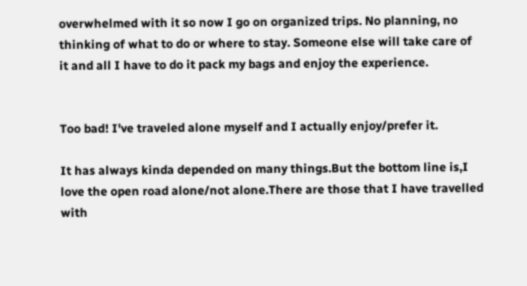overwhelmed with it so now I go on organized trips. No planning, no thinking of what to do or where to stay. Someone else will take care of it and all I have to do it pack my bags and enjoy the experience.


Too bad! I've traveled alone myself and I actually enjoy/prefer it.

It has always kinda depended on many things.But the bottom line is,I love the open road alone/not alone.There are those that I have travelled with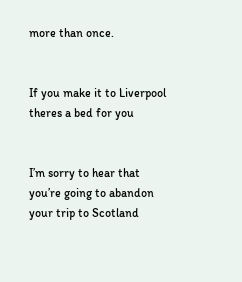more than once.


If you make it to Liverpool theres a bed for you


I’m sorry to hear that you’re going to abandon your trip to Scotland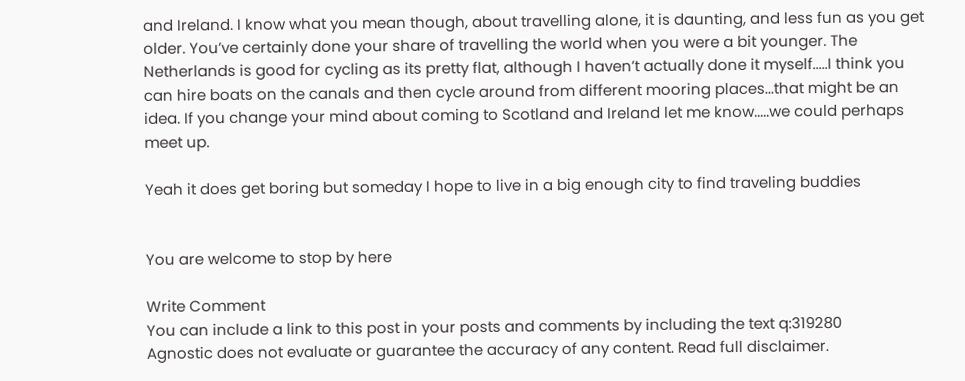and Ireland. I know what you mean though, about travelling alone, it is daunting, and less fun as you get older. You’ve certainly done your share of travelling the world when you were a bit younger. The Netherlands is good for cycling as its pretty flat, although I haven’t actually done it myself.....I think you can hire boats on the canals and then cycle around from different mooring places...that might be an idea. If you change your mind about coming to Scotland and Ireland let me know.....we could perhaps meet up.

Yeah it does get boring but someday I hope to live in a big enough city to find traveling buddies


You are welcome to stop by here

Write Comment
You can include a link to this post in your posts and comments by including the text q:319280
Agnostic does not evaluate or guarantee the accuracy of any content. Read full disclaimer.